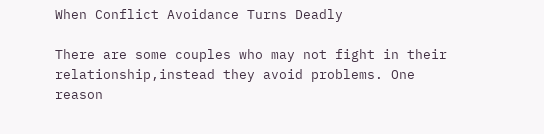When Conflict Avoidance Turns Deadly

There are some couples who may not fight in their relationship,instead they avoid problems. One reason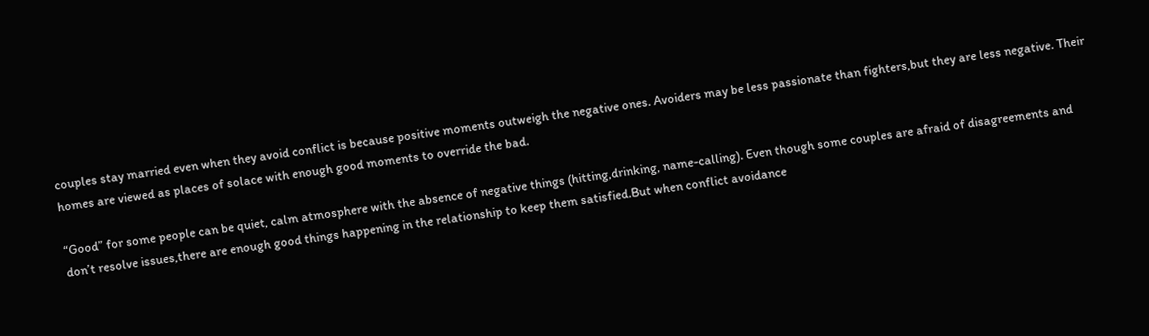couples stay married even when they avoid conflict is because positive moments outweigh the negative ones. Avoiders may be less passionate than fighters,but they are less negative. Their homes are viewed as places of solace with enough good moments to override the bad.

“Good” for some people can be quiet, calm atmosphere with the absence of negative things (hitting,drinking, name-calling). Even though some couples are afraid of disagreements and don’t resolve issues,there are enough good things happening in the relationship to keep them satisfied.But when conflict avoidance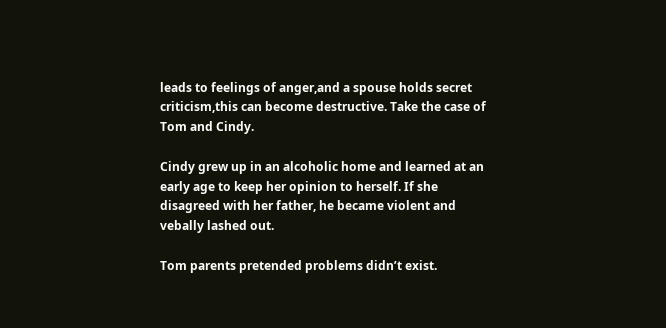leads to feelings of anger,and a spouse holds secret criticism,this can become destructive. Take the case of Tom and Cindy.

Cindy grew up in an alcoholic home and learned at an early age to keep her opinion to herself. If she disagreed with her father, he became violent and vebally lashed out.

Tom parents pretended problems didn’t exist.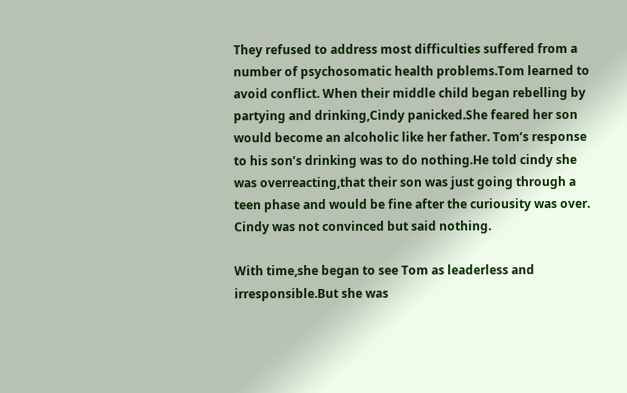They refused to address most difficulties suffered from a number of psychosomatic health problems.Tom learned to avoid conflict. When their middle child began rebelling by partying and drinking,Cindy panicked.She feared her son would become an alcoholic like her father. Tom’s response to his son’s drinking was to do nothing.He told cindy she was overreacting,that their son was just going through a teen phase and would be fine after the curiousity was over. Cindy was not convinced but said nothing.

With time,she began to see Tom as leaderless and irresponsible.But she was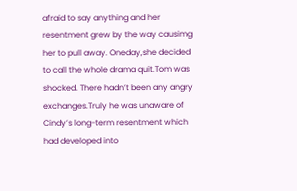afraid to say anything and her resentment grew by the way causimg her to pull away. Oneday,she decided to call the whole drama quit.Tom was shocked. There hadn’t been any angry exchanges.Truly he was unaware of Cindy’s long-term resentment which had developed into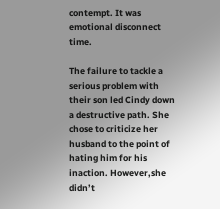contempt. It was emotional disconnect time.

The failure to tackle a serious problem with their son led Cindy down a destructive path. She chose to criticize her husband to the point of hating him for his inaction. However,she didn’t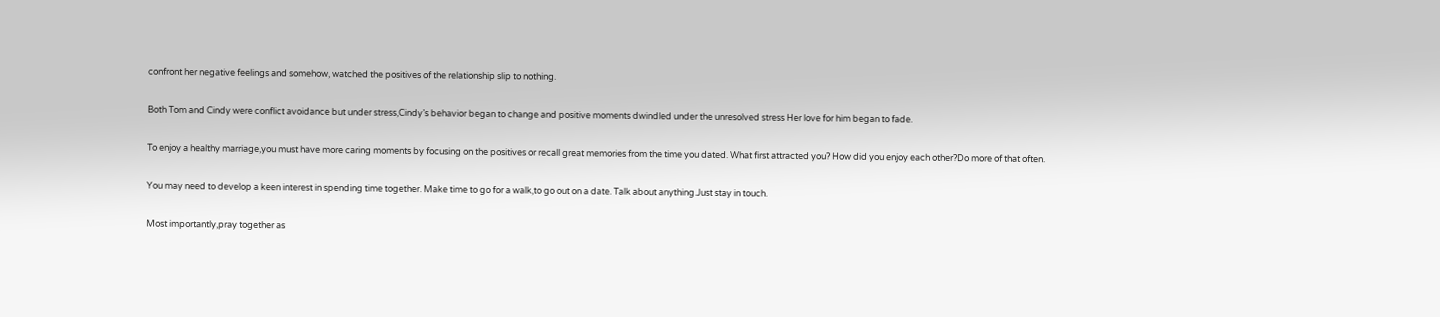confront her negative feelings and somehow, watched the positives of the relationship slip to nothing.

Both Tom and Cindy were conflict avoidance but under stress,Cindy’s behavior began to change and positive moments dwindled under the unresolved stress Her love for him began to fade.

To enjoy a healthy marriage,you must have more caring moments by focusing on the positives or recall great memories from the time you dated. What first attracted you? How did you enjoy each other?Do more of that often.

You may need to develop a keen interest in spending time together. Make time to go for a walk,to go out on a date. Talk about anything.Just stay in touch.

Most importantly,pray together as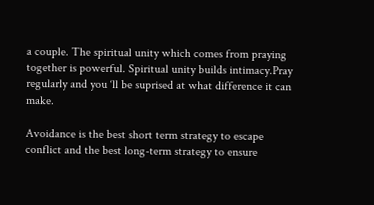a couple. The spiritual unity which comes from praying together is powerful. Spiritual unity builds intimacy.Pray regularly and you ‘ll be suprised at what difference it can make.

Avoidance is the best short term strategy to escape conflict and the best long-term strategy to ensure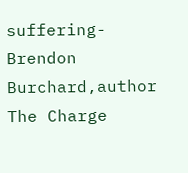suffering- Brendon Burchard,author The Charge